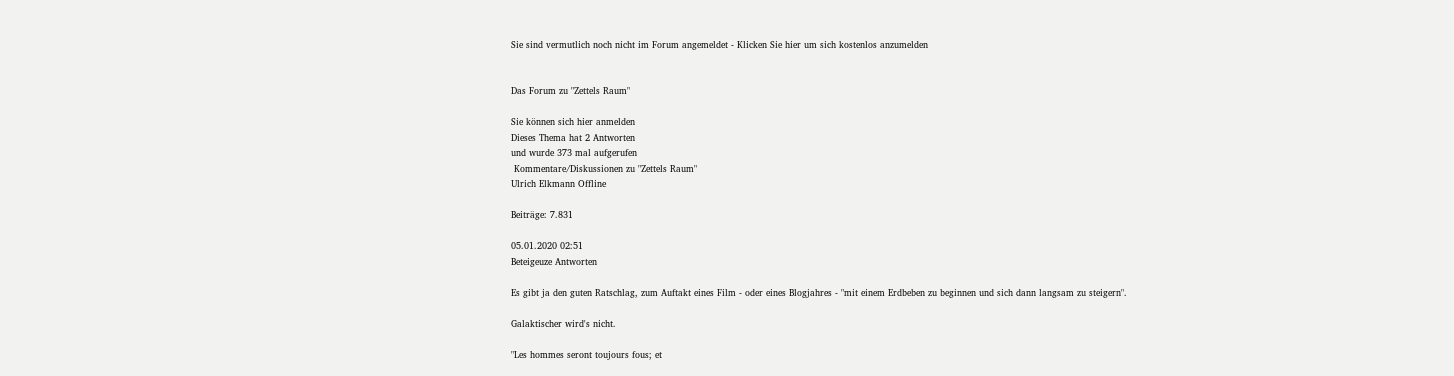Sie sind vermutlich noch nicht im Forum angemeldet - Klicken Sie hier um sich kostenlos anzumelden


Das Forum zu "Zettels Raum"

Sie können sich hier anmelden
Dieses Thema hat 2 Antworten
und wurde 373 mal aufgerufen
 Kommentare/Diskussionen zu "Zettels Raum"
Ulrich Elkmann Offline

Beiträge: 7.831

05.01.2020 02:51
Beteigeuze Antworten

Es gibt ja den guten Ratschlag, zum Auftakt eines Film - oder eines Blogjahres - "mit einem Erdbeben zu beginnen und sich dann langsam zu steigern".

Galaktischer wird's nicht.

"Les hommes seront toujours fous; et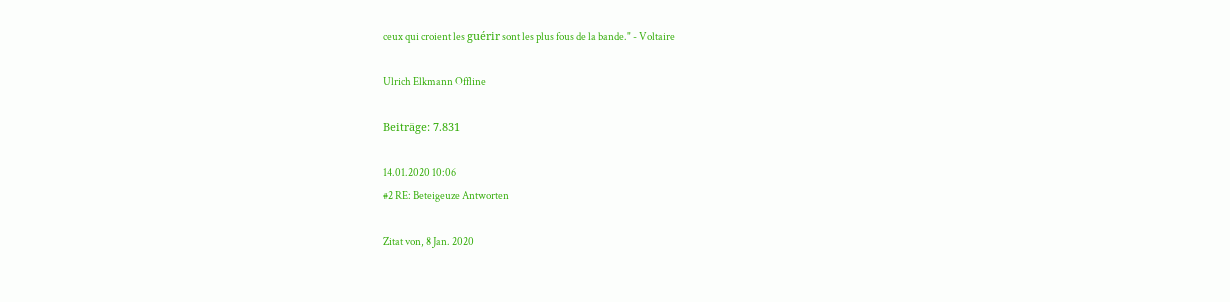ceux qui croient les guérir sont les plus fous de la bande." - Voltaire

Ulrich Elkmann Offline

Beiträge: 7.831

14.01.2020 10:06
#2 RE: Beteigeuze Antworten

Zitat von, 8 Jan. 2020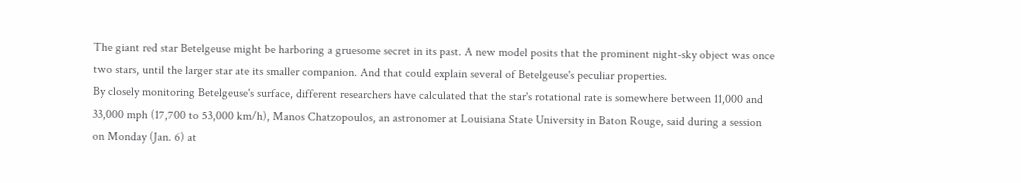The giant red star Betelgeuse might be harboring a gruesome secret in its past. A new model posits that the prominent night-sky object was once two stars, until the larger star ate its smaller companion. And that could explain several of Betelgeuse's peculiar properties.
By closely monitoring Betelgeuse's surface, different researchers have calculated that the star's rotational rate is somewhere between 11,000 and 33,000 mph (17,700 to 53,000 km/h), Manos Chatzopoulos, an astronomer at Louisiana State University in Baton Rouge, said during a session on Monday (Jan. 6) at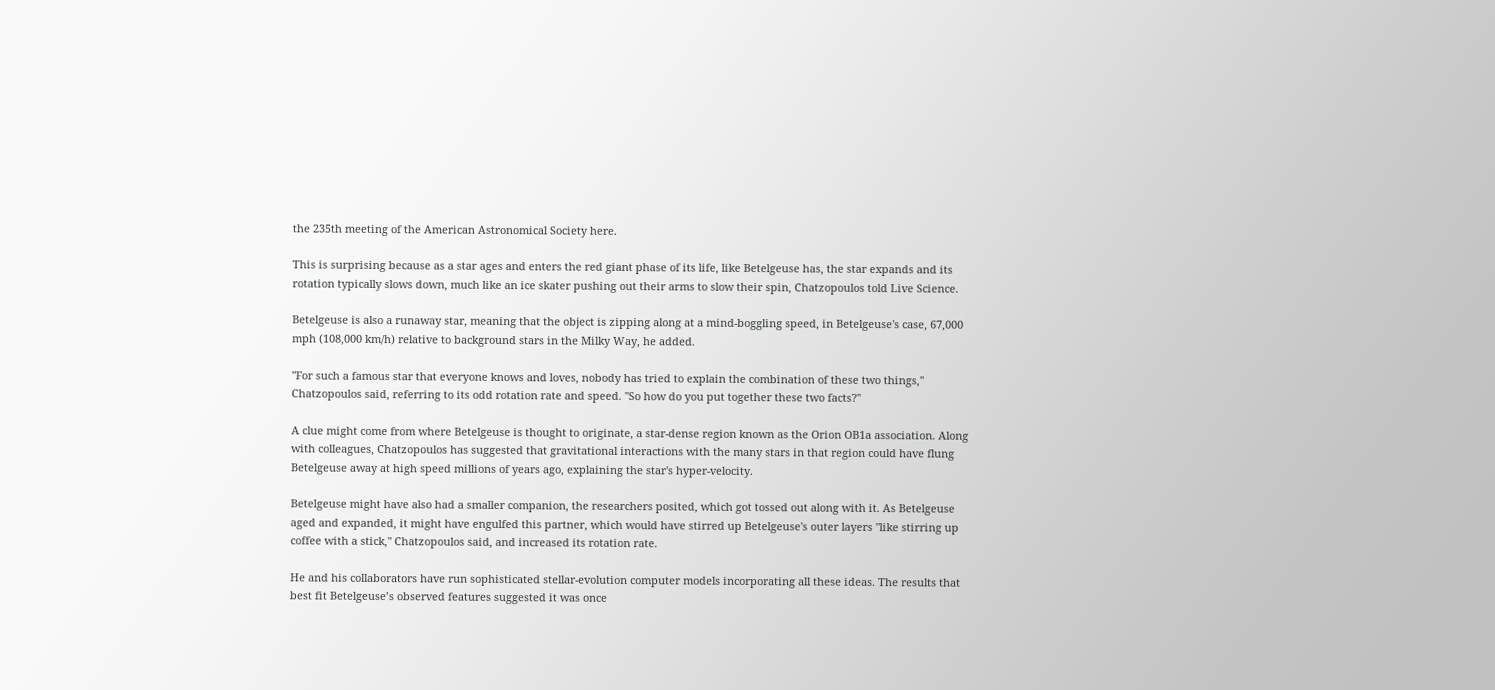the 235th meeting of the American Astronomical Society here.

This is surprising because as a star ages and enters the red giant phase of its life, like Betelgeuse has, the star expands and its rotation typically slows down, much like an ice skater pushing out their arms to slow their spin, Chatzopoulos told Live Science.

Betelgeuse is also a runaway star, meaning that the object is zipping along at a mind-boggling speed, in Betelgeuse's case, 67,000 mph (108,000 km/h) relative to background stars in the Milky Way, he added.

"For such a famous star that everyone knows and loves, nobody has tried to explain the combination of these two things," Chatzopoulos said, referring to its odd rotation rate and speed. "So how do you put together these two facts?"

A clue might come from where Betelgeuse is thought to originate, a star-dense region known as the Orion OB1a association. Along with colleagues, Chatzopoulos has suggested that gravitational interactions with the many stars in that region could have flung Betelgeuse away at high speed millions of years ago, explaining the star's hyper-velocity.

Betelgeuse might have also had a smaller companion, the researchers posited, which got tossed out along with it. As Betelgeuse aged and expanded, it might have engulfed this partner, which would have stirred up Betelgeuse's outer layers "like stirring up coffee with a stick," Chatzopoulos said, and increased its rotation rate.

He and his collaborators have run sophisticated stellar-evolution computer models incorporating all these ideas. The results that best fit Betelgeuse’s observed features suggested it was once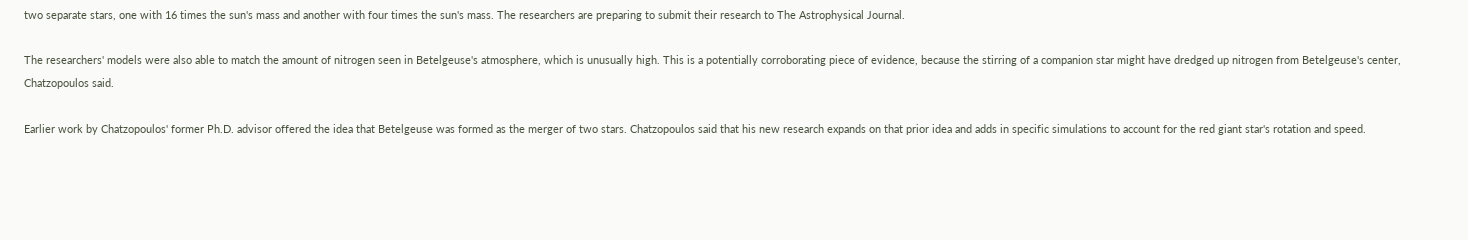two separate stars, one with 16 times the sun's mass and another with four times the sun's mass. The researchers are preparing to submit their research to The Astrophysical Journal.

The researchers' models were also able to match the amount of nitrogen seen in Betelgeuse's atmosphere, which is unusually high. This is a potentially corroborating piece of evidence, because the stirring of a companion star might have dredged up nitrogen from Betelgeuse's center, Chatzopoulos said.

Earlier work by Chatzopoulos' former Ph.D. advisor offered the idea that Betelgeuse was formed as the merger of two stars. Chatzopoulos said that his new research expands on that prior idea and adds in specific simulations to account for the red giant star's rotation and speed.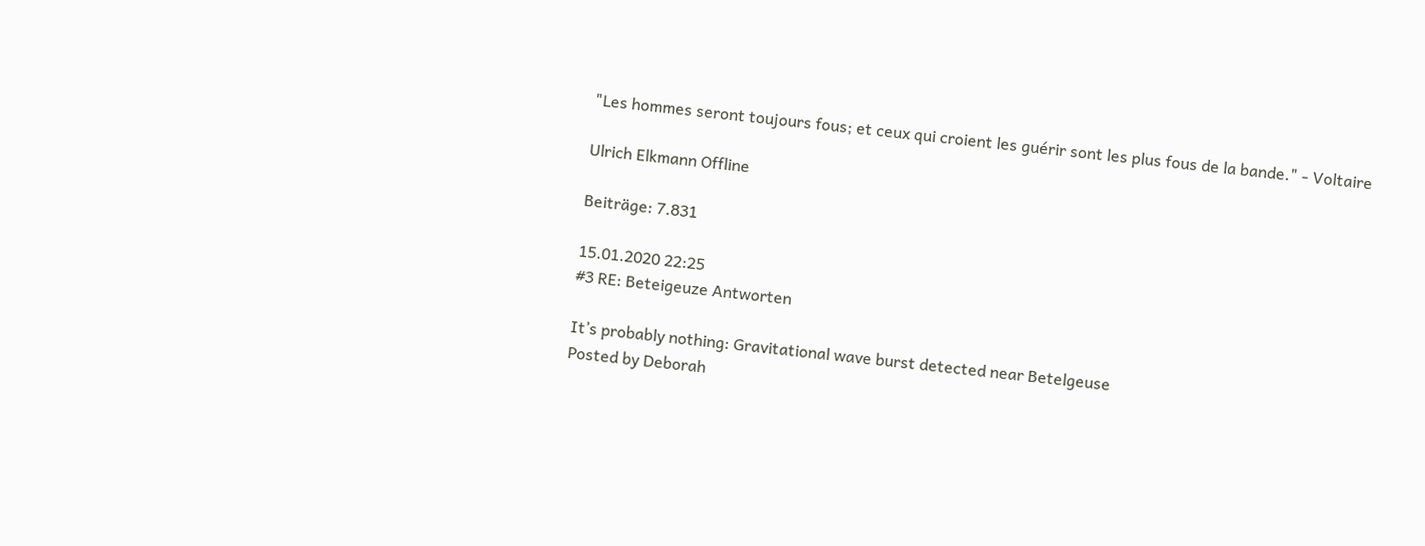"Les hommes seront toujours fous; et ceux qui croient les guérir sont les plus fous de la bande." - Voltaire

Ulrich Elkmann Offline

Beiträge: 7.831

15.01.2020 22:25
#3 RE: Beteigeuze Antworten

It’s probably nothing: Gravitational wave burst detected near Betelgeuse
Posted by Deborah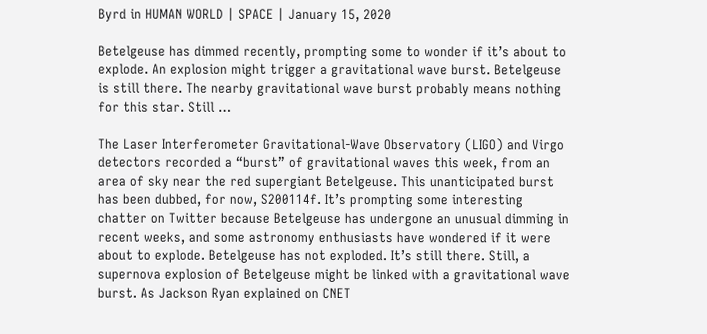Byrd in HUMAN WORLD | SPACE | January 15, 2020

Betelgeuse has dimmed recently, prompting some to wonder if it’s about to explode. An explosion might trigger a gravitational wave burst. Betelgeuse is still there. The nearby gravitational wave burst probably means nothing for this star. Still …

The Laser Interferometer Gravitational-Wave Observatory (LIGO) and Virgo detectors recorded a “burst” of gravitational waves this week, from an area of sky near the red supergiant Betelgeuse. This unanticipated burst has been dubbed, for now, S200114f. It’s prompting some interesting chatter on Twitter because Betelgeuse has undergone an unusual dimming in recent weeks, and some astronomy enthusiasts have wondered if it were about to explode. Betelgeuse has not exploded. It’s still there. Still, a supernova explosion of Betelgeuse might be linked with a gravitational wave burst. As Jackson Ryan explained on CNET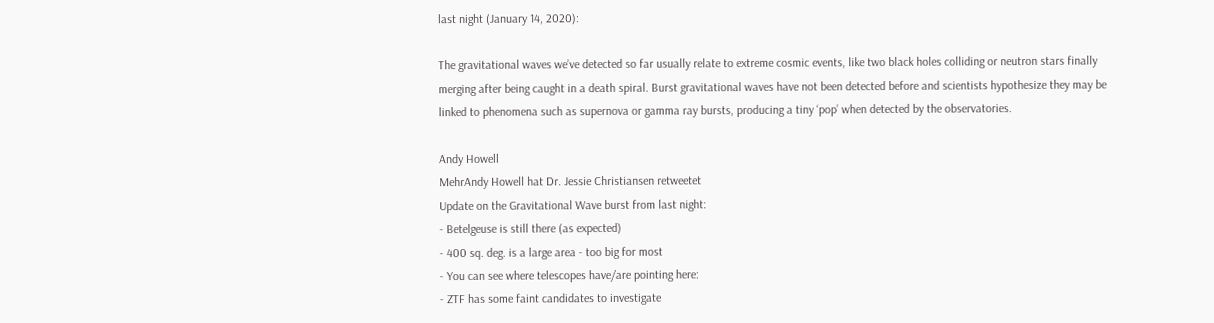last night (January 14, 2020):

The gravitational waves we’ve detected so far usually relate to extreme cosmic events, like two black holes colliding or neutron stars finally merging after being caught in a death spiral. Burst gravitational waves have not been detected before and scientists hypothesize they may be linked to phenomena such as supernova or gamma ray bursts, producing a tiny ‘pop’ when detected by the observatories.

Andy Howell
MehrAndy Howell hat Dr. Jessie Christiansen retweetet
Update on the Gravitational Wave burst from last night:
- Betelgeuse is still there (as expected)
- 400 sq. deg. is a large area - too big for most
- You can see where telescopes have/are pointing here:
- ZTF has some faint candidates to investigate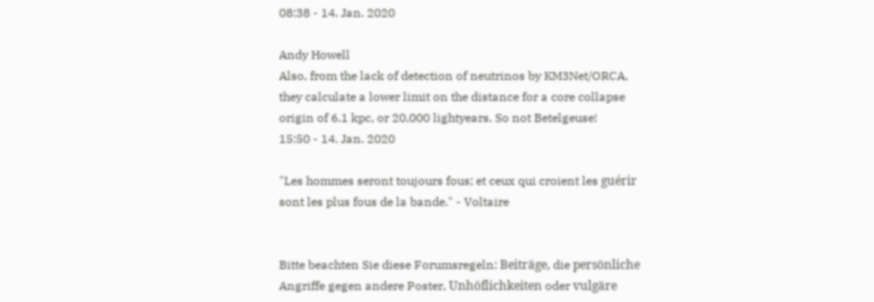08:38 - 14. Jan. 2020

Andy Howell
Also, from the lack of detection of neutrinos by KM3Net/ORCA, they calculate a lower limit on the distance for a core collapse origin of 6.1 kpc, or 20,000 lightyears. So not Betelgeuse!
15:50 - 14. Jan. 2020

"Les hommes seront toujours fous; et ceux qui croient les guérir sont les plus fous de la bande." - Voltaire


Bitte beachten Sie diese Forumsregeln: Beiträge, die persönliche Angriffe gegen andere Poster, Unhöflichkeiten oder vulgäre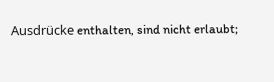Ausdrücke enthalten, sind nicht erlaubt;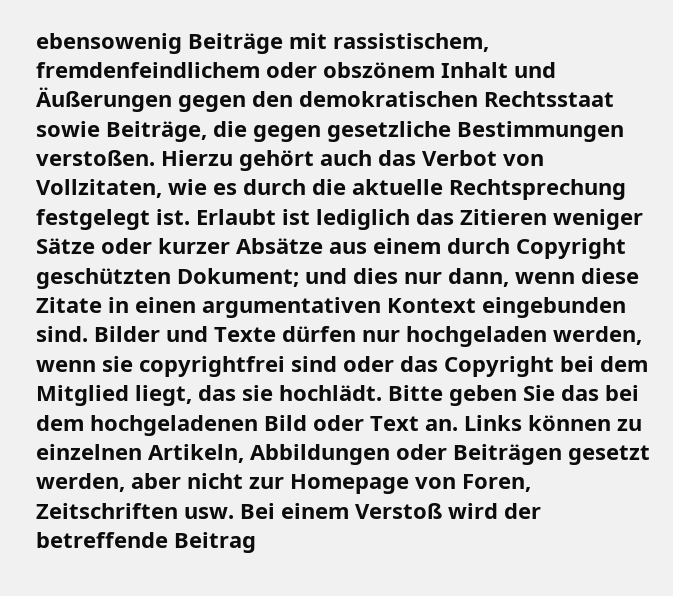ebensowenig Beiträge mit rassistischem, fremdenfeindlichem oder obszönem Inhalt und Äußerungen gegen den demokratischen Rechtsstaat sowie Beiträge, die gegen gesetzliche Bestimmungen verstoßen. Hierzu gehört auch das Verbot von Vollzitaten, wie es durch die aktuelle Rechtsprechung festgelegt ist. Erlaubt ist lediglich das Zitieren weniger Sätze oder kurzer Absätze aus einem durch Copyright geschützten Dokument; und dies nur dann, wenn diese Zitate in einen argumentativen Kontext eingebunden sind. Bilder und Texte dürfen nur hochgeladen werden, wenn sie copyrightfrei sind oder das Copyright bei dem Mitglied liegt, das sie hochlädt. Bitte geben Sie das bei dem hochgeladenen Bild oder Text an. Links können zu einzelnen Artikeln, Abbildungen oder Beiträgen gesetzt werden, aber nicht zur Homepage von Foren, Zeitschriften usw. Bei einem Verstoß wird der betreffende Beitrag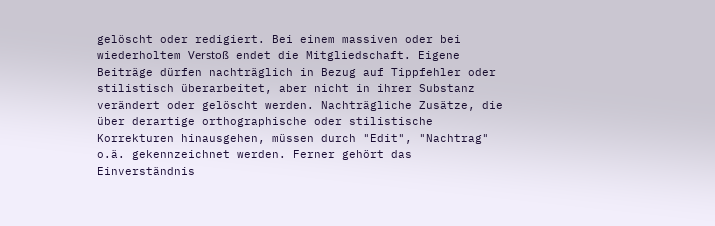gelöscht oder redigiert. Bei einem massiven oder bei wiederholtem Verstoß endet die Mitgliedschaft. Eigene Beiträge dürfen nachträglich in Bezug auf Tippfehler oder stilistisch überarbeitet, aber nicht in ihrer Substanz verändert oder gelöscht werden. Nachträgliche Zusätze, die über derartige orthographische oder stilistische Korrekturen hinausgehen, müssen durch "Edit", "Nachtrag" o.ä. gekennzeichnet werden. Ferner gehört das Einverständnis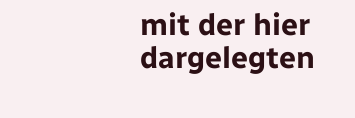mit der hier dargelegten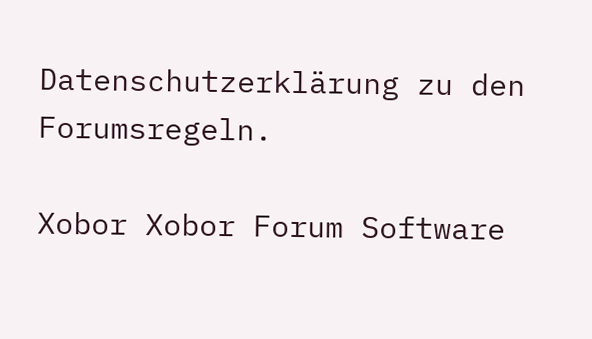Datenschutzerklärung zu den Forumsregeln.

Xobor Xobor Forum Software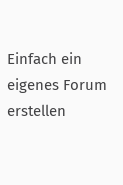Einfach ein eigenes Forum erstellen